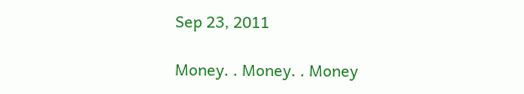Sep 23, 2011

Money. . Money. . Money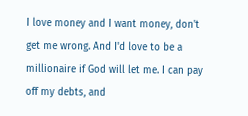I love money and I want money, don't get me wrong. And I'd love to be a millionaire if God will let me. I can pay off my debts, and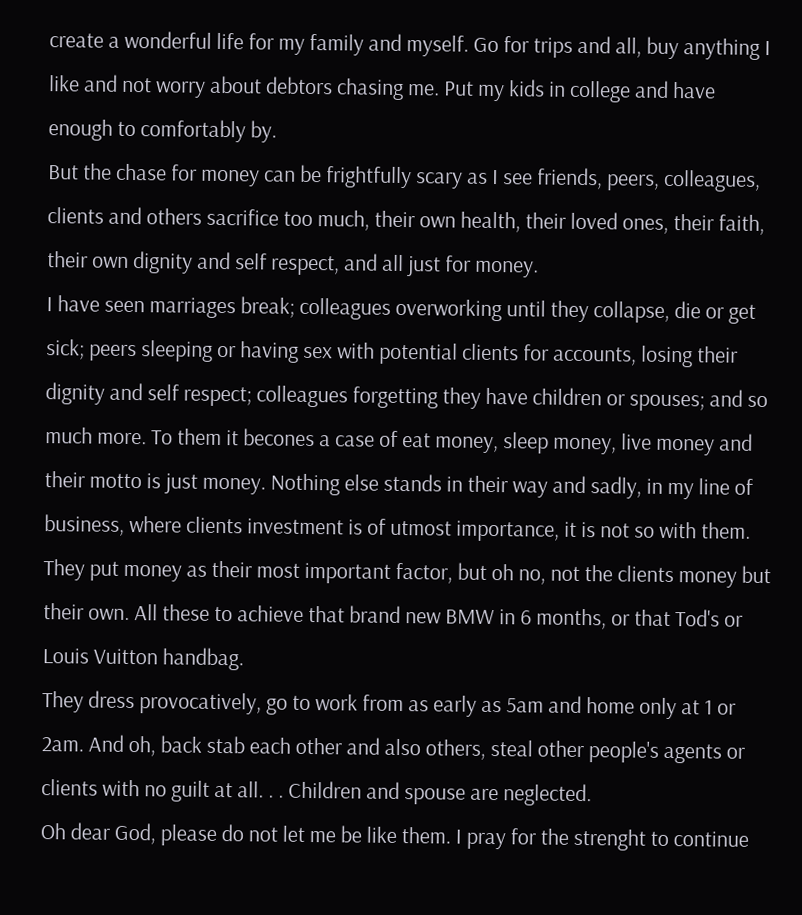create a wonderful life for my family and myself. Go for trips and all, buy anything I like and not worry about debtors chasing me. Put my kids in college and have enough to comfortably by.
But the chase for money can be frightfully scary as I see friends, peers, colleagues, clients and others sacrifice too much, their own health, their loved ones, their faith, their own dignity and self respect, and all just for money.
I have seen marriages break; colleagues overworking until they collapse, die or get sick; peers sleeping or having sex with potential clients for accounts, losing their dignity and self respect; colleagues forgetting they have children or spouses; and so much more. To them it becones a case of eat money, sleep money, live money and their motto is just money. Nothing else stands in their way and sadly, in my line of business, where clients investment is of utmost importance, it is not so with them. They put money as their most important factor, but oh no, not the clients money but their own. All these to achieve that brand new BMW in 6 months, or that Tod's or Louis Vuitton handbag.
They dress provocatively, go to work from as early as 5am and home only at 1 or 2am. And oh, back stab each other and also others, steal other people's agents or clients with no guilt at all. . . Children and spouse are neglected.
Oh dear God, please do not let me be like them. I pray for the strenght to continue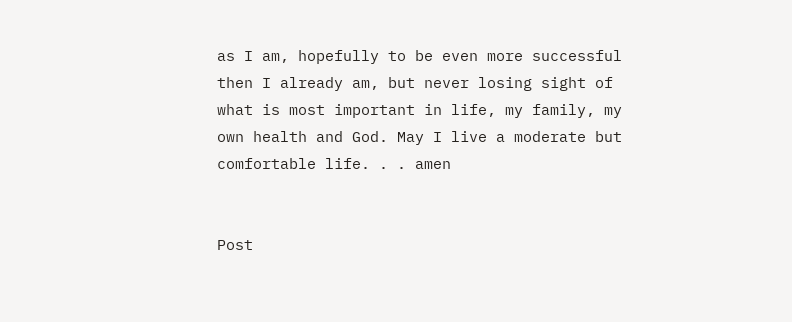as I am, hopefully to be even more successful then I already am, but never losing sight of what is most important in life, my family, my own health and God. May I live a moderate but comfortable life. . . amen


Post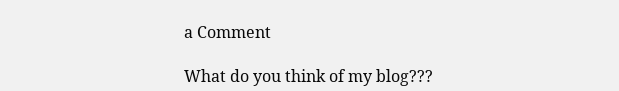a Comment

What do you think of my blog???